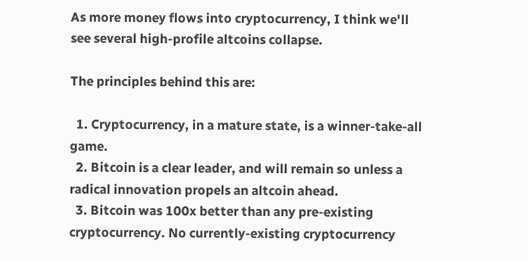As more money flows into cryptocurrency, I think we'll see several high-profile altcoins collapse.

The principles behind this are:

  1. Cryptocurrency, in a mature state, is a winner-take-all game.
  2. Bitcoin is a clear leader, and will remain so unless a radical innovation propels an altcoin ahead.
  3. Bitcoin was 100x better than any pre-existing cryptocurrency. No currently-existing cryptocurrency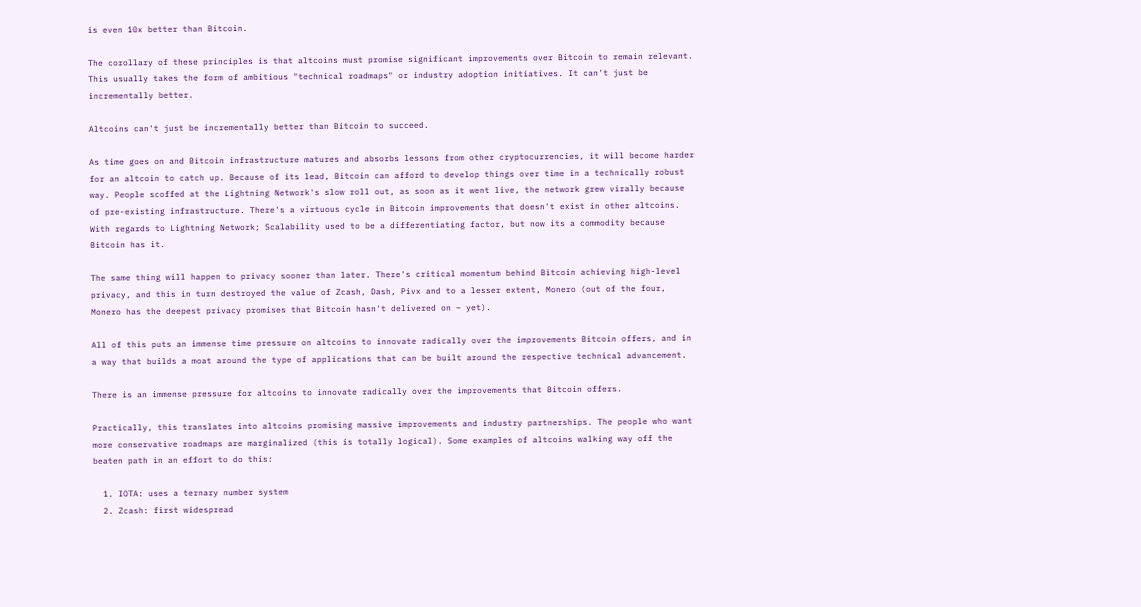is even 10x better than Bitcoin.

The corollary of these principles is that altcoins must promise significant improvements over Bitcoin to remain relevant. This usually takes the form of ambitious "technical roadmaps" or industry adoption initiatives. It can't just be incrementally better.

Altcoins can't just be incrementally better than Bitcoin to succeed.

As time goes on and Bitcoin infrastructure matures and absorbs lessons from other cryptocurrencies, it will become harder for an altcoin to catch up. Because of its lead, Bitcoin can afford to develop things over time in a technically robust way. People scoffed at the Lightning Network's slow roll out, as soon as it went live, the network grew virally because of pre-existing infrastructure. There's a virtuous cycle in Bitcoin improvements that doesn't exist in other altcoins. With regards to Lightning Network; Scalability used to be a differentiating factor, but now its a commodity because Bitcoin has it.

The same thing will happen to privacy sooner than later. There's critical momentum behind Bitcoin achieving high-level privacy, and this in turn destroyed the value of Zcash, Dash, Pivx and to a lesser extent, Monero (out of the four, Monero has the deepest privacy promises that Bitcoin hasn't delivered on – yet).

All of this puts an immense time pressure on altcoins to innovate radically over the improvements Bitcoin offers, and in a way that builds a moat around the type of applications that can be built around the respective technical advancement.

There is an immense pressure for altcoins to innovate radically over the improvements that Bitcoin offers.

Practically, this translates into altcoins promising massive improvements and industry partnerships. The people who want more conservative roadmaps are marginalized (this is totally logical). Some examples of altcoins walking way off the beaten path in an effort to do this:

  1. IOTA: uses a ternary number system
  2. Zcash: first widespread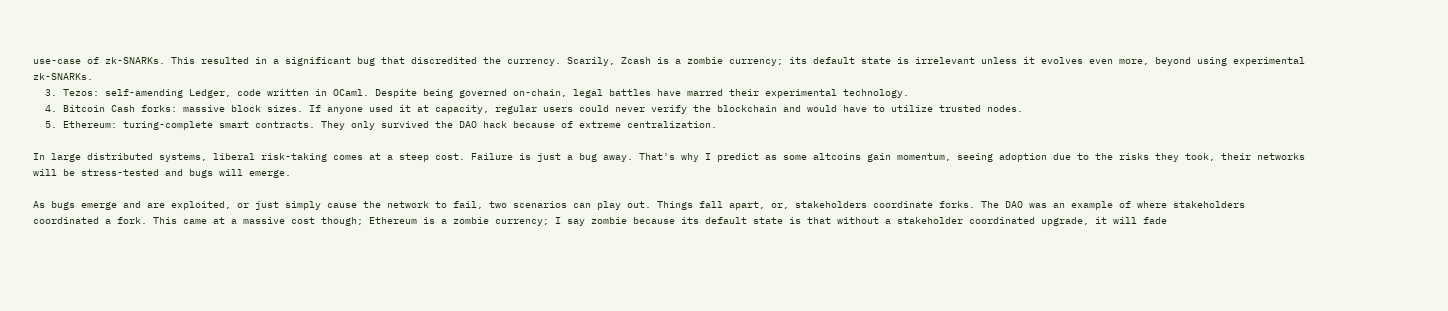use-case of zk-SNARKs. This resulted in a significant bug that discredited the currency. Scarily, Zcash is a zombie currency; its default state is irrelevant unless it evolves even more, beyond using experimental zk-SNARKs.
  3. Tezos: self-amending Ledger, code written in OCaml. Despite being governed on-chain, legal battles have marred their experimental technology.
  4. Bitcoin Cash forks: massive block sizes. If anyone used it at capacity, regular users could never verify the blockchain and would have to utilize trusted nodes.
  5. Ethereum: turing-complete smart contracts. They only survived the DAO hack because of extreme centralization.

In large distributed systems, liberal risk-taking comes at a steep cost. Failure is just a bug away. That's why I predict as some altcoins gain momentum, seeing adoption due to the risks they took, their networks will be stress-tested and bugs will emerge.

As bugs emerge and are exploited, or just simply cause the network to fail, two scenarios can play out. Things fall apart, or, stakeholders coordinate forks. The DAO was an example of where stakeholders coordinated a fork. This came at a massive cost though; Ethereum is a zombie currency; I say zombie because its default state is that without a stakeholder coordinated upgrade, it will fade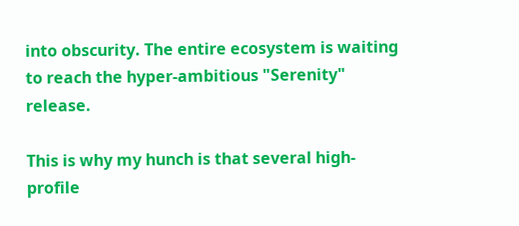into obscurity. The entire ecosystem is waiting to reach the hyper-ambitious "Serenity" release.

This is why my hunch is that several high-profile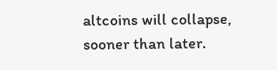altcoins will collapse, sooner than later.